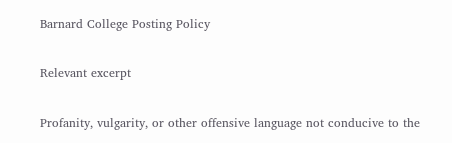Barnard College Posting Policy

Relevant excerpt

Profanity, vulgarity, or other offensive language not conducive to the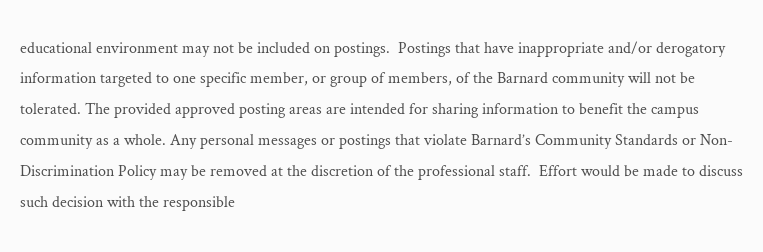educational environment may not be included on postings.  Postings that have inappropriate and/or derogatory information targeted to one specific member, or group of members, of the Barnard community will not be tolerated. The provided approved posting areas are intended for sharing information to benefit the campus community as a whole. Any personal messages or postings that violate Barnard’s Community Standards or Non-Discrimination Policy may be removed at the discretion of the professional staff.  Effort would be made to discuss such decision with the responsible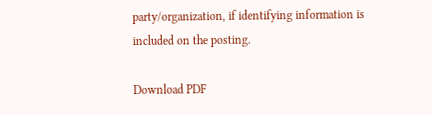party/organization, if identifying information is included on the posting.

Download PDF